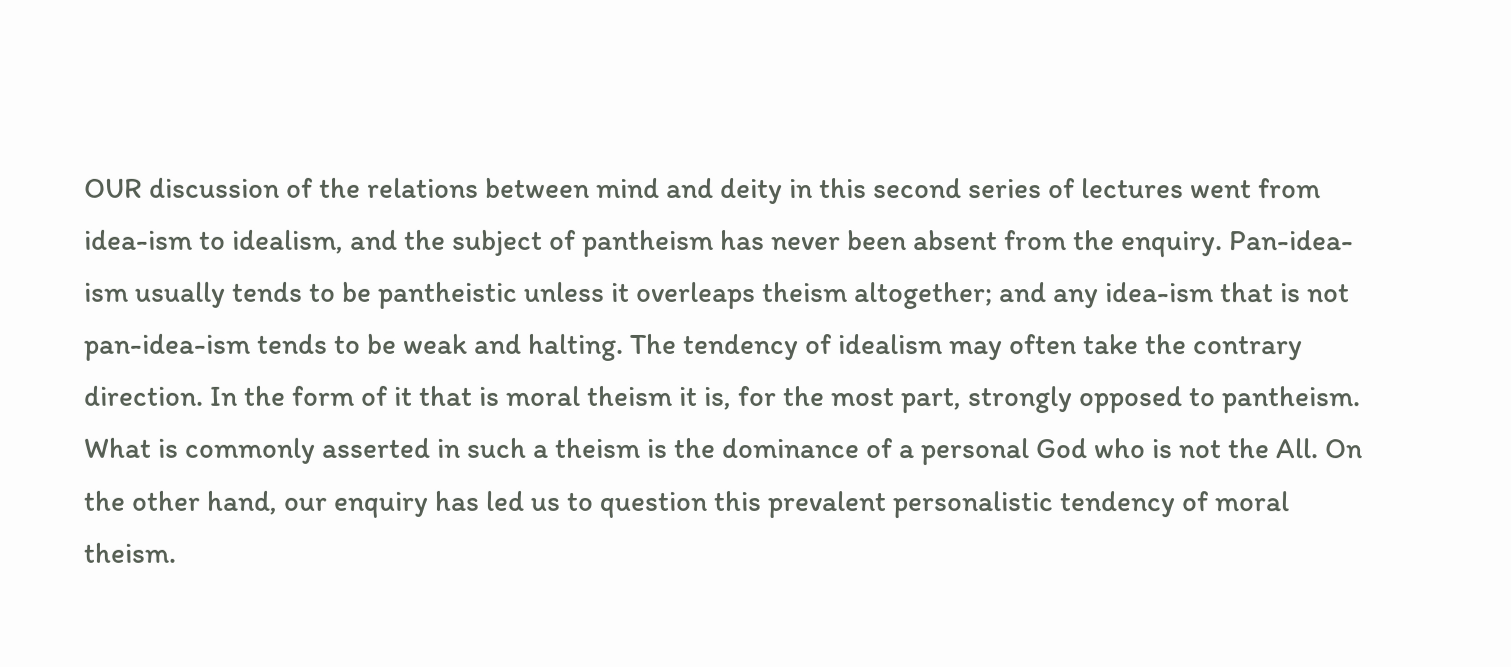OUR discussion of the relations between mind and deity in this second series of lectures went from idea-ism to idealism, and the subject of pantheism has never been absent from the enquiry. Pan-idea-ism usually tends to be pantheistic unless it overleaps theism altogether; and any idea-ism that is not pan-idea-ism tends to be weak and halting. The tendency of idealism may often take the contrary direction. In the form of it that is moral theism it is, for the most part, strongly opposed to pantheism. What is commonly asserted in such a theism is the dominance of a personal God who is not the All. On the other hand, our enquiry has led us to question this prevalent personalistic tendency of moral theism.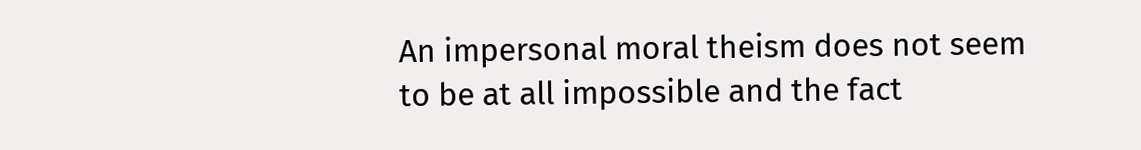An impersonal moral theism does not seem to be at all impossible and the fact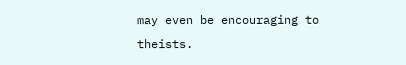may even be encouraging to theists.